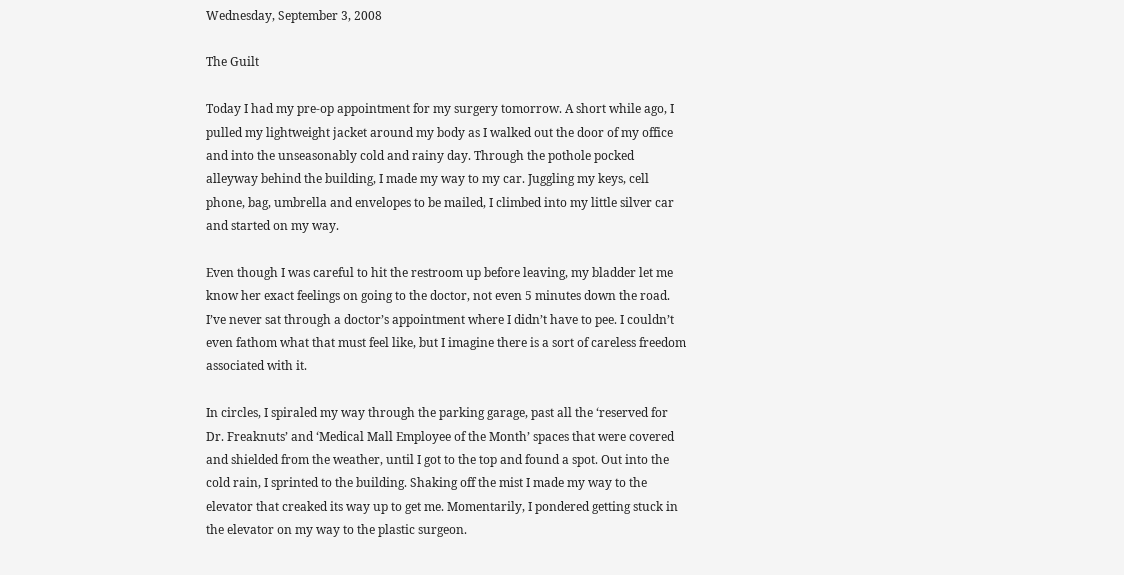Wednesday, September 3, 2008

The Guilt

Today I had my pre-op appointment for my surgery tomorrow. A short while ago, I pulled my lightweight jacket around my body as I walked out the door of my office and into the unseasonably cold and rainy day. Through the pothole pocked alleyway behind the building, I made my way to my car. Juggling my keys, cell phone, bag, umbrella and envelopes to be mailed, I climbed into my little silver car and started on my way.

Even though I was careful to hit the restroom up before leaving, my bladder let me know her exact feelings on going to the doctor, not even 5 minutes down the road. I’ve never sat through a doctor’s appointment where I didn’t have to pee. I couldn’t even fathom what that must feel like, but I imagine there is a sort of careless freedom associated with it.

In circles, I spiraled my way through the parking garage, past all the ‘reserved for Dr. Freaknuts’ and ‘Medical Mall Employee of the Month’ spaces that were covered and shielded from the weather, until I got to the top and found a spot. Out into the cold rain, I sprinted to the building. Shaking off the mist I made my way to the elevator that creaked its way up to get me. Momentarily, I pondered getting stuck in the elevator on my way to the plastic surgeon.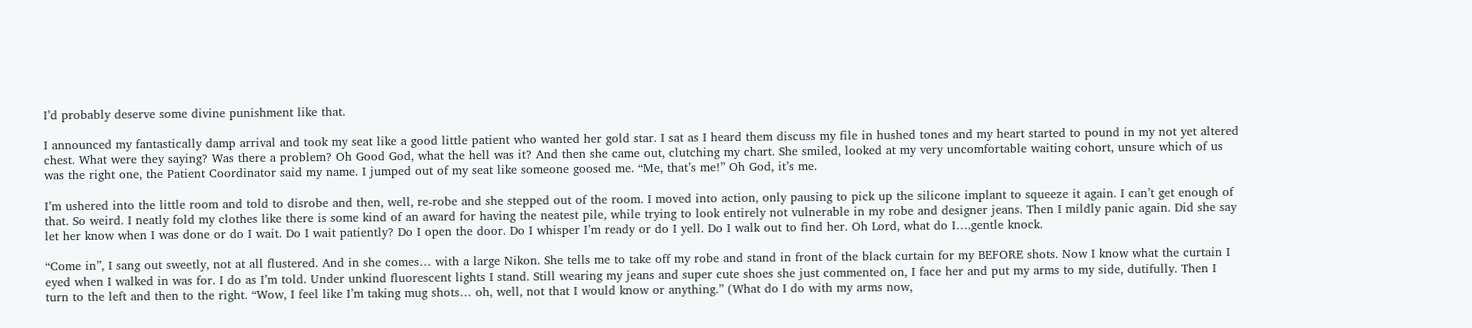I’d probably deserve some divine punishment like that.

I announced my fantastically damp arrival and took my seat like a good little patient who wanted her gold star. I sat as I heard them discuss my file in hushed tones and my heart started to pound in my not yet altered chest. What were they saying? Was there a problem? Oh Good God, what the hell was it? And then she came out, clutching my chart. She smiled, looked at my very uncomfortable waiting cohort, unsure which of us was the right one, the Patient Coordinator said my name. I jumped out of my seat like someone goosed me. “Me, that’s me!” Oh God, it’s me.

I’m ushered into the little room and told to disrobe and then, well, re-robe and she stepped out of the room. I moved into action, only pausing to pick up the silicone implant to squeeze it again. I can’t get enough of that. So weird. I neatly fold my clothes like there is some kind of an award for having the neatest pile, while trying to look entirely not vulnerable in my robe and designer jeans. Then I mildly panic again. Did she say let her know when I was done or do I wait. Do I wait patiently? Do I open the door. Do I whisper I’m ready or do I yell. Do I walk out to find her. Oh Lord, what do I….gentle knock.

“Come in”, I sang out sweetly, not at all flustered. And in she comes… with a large Nikon. She tells me to take off my robe and stand in front of the black curtain for my BEFORE shots. Now I know what the curtain I eyed when I walked in was for. I do as I’m told. Under unkind fluorescent lights I stand. Still wearing my jeans and super cute shoes she just commented on, I face her and put my arms to my side, dutifully. Then I turn to the left and then to the right. “Wow, I feel like I’m taking mug shots… oh, well, not that I would know or anything.” (What do I do with my arms now,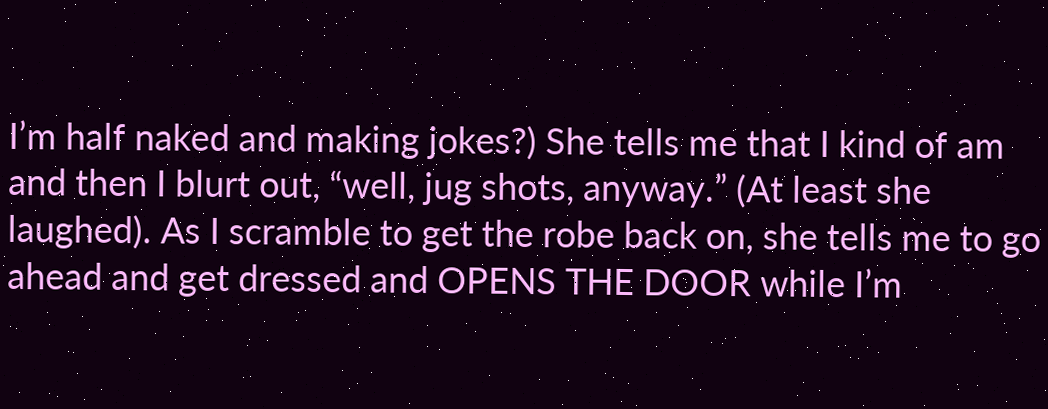I’m half naked and making jokes?) She tells me that I kind of am and then I blurt out, “well, jug shots, anyway.” (At least she laughed). As I scramble to get the robe back on, she tells me to go ahead and get dressed and OPENS THE DOOR while I’m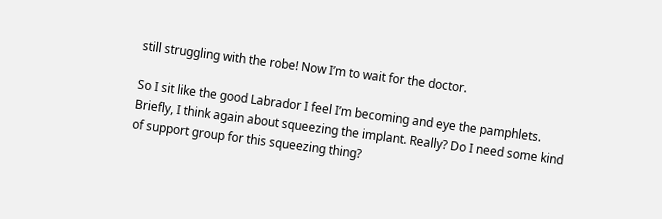still struggling with the robe! Now I’m to wait for the doctor.

So I sit like the good Labrador I feel I’m becoming and eye the pamphlets. Briefly, I think again about squeezing the implant. Really? Do I need some kind of support group for this squeezing thing?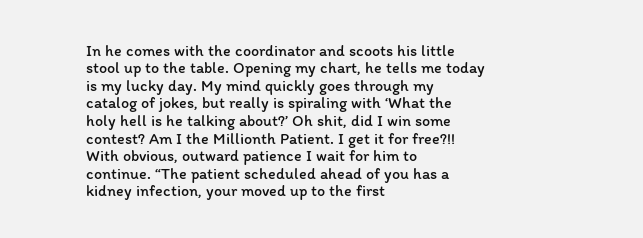In he comes with the coordinator and scoots his little stool up to the table. Opening my chart, he tells me today is my lucky day. My mind quickly goes through my catalog of jokes, but really is spiraling with ‘What the holy hell is he talking about?’ Oh shit, did I win some contest? Am I the Millionth Patient. I get it for free?!! With obvious, outward patience I wait for him to continue. “The patient scheduled ahead of you has a kidney infection, your moved up to the first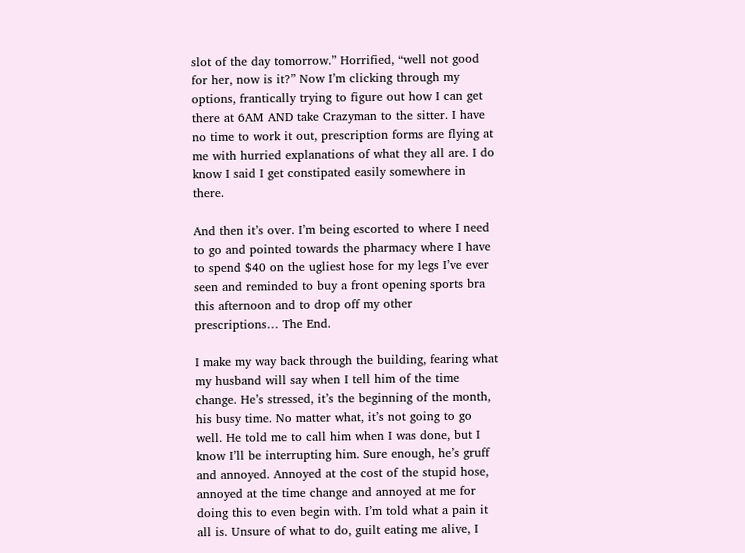slot of the day tomorrow.” Horrified, “well not good for her, now is it?” Now I’m clicking through my options, frantically trying to figure out how I can get there at 6AM AND take Crazyman to the sitter. I have no time to work it out, prescription forms are flying at me with hurried explanations of what they all are. I do know I said I get constipated easily somewhere in there.

And then it’s over. I’m being escorted to where I need to go and pointed towards the pharmacy where I have to spend $40 on the ugliest hose for my legs I’ve ever seen and reminded to buy a front opening sports bra this afternoon and to drop off my other prescriptions… The End.

I make my way back through the building, fearing what my husband will say when I tell him of the time change. He’s stressed, it’s the beginning of the month, his busy time. No matter what, it’s not going to go well. He told me to call him when I was done, but I know I’ll be interrupting him. Sure enough, he’s gruff and annoyed. Annoyed at the cost of the stupid hose, annoyed at the time change and annoyed at me for doing this to even begin with. I’m told what a pain it all is. Unsure of what to do, guilt eating me alive, I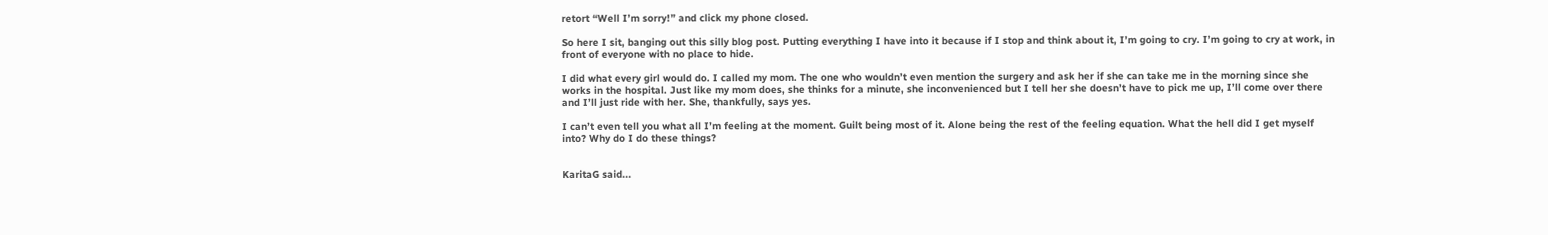retort “Well I’m sorry!” and click my phone closed.

So here I sit, banging out this silly blog post. Putting everything I have into it because if I stop and think about it, I’m going to cry. I’m going to cry at work, in front of everyone with no place to hide.

I did what every girl would do. I called my mom. The one who wouldn’t even mention the surgery and ask her if she can take me in the morning since she works in the hospital. Just like my mom does, she thinks for a minute, she inconvenienced but I tell her she doesn’t have to pick me up, I’ll come over there and I’ll just ride with her. She, thankfully, says yes.

I can’t even tell you what all I’m feeling at the moment. Guilt being most of it. Alone being the rest of the feeling equation. What the hell did I get myself into? Why do I do these things?


KaritaG said...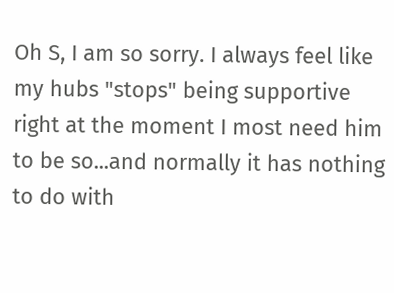Oh S, I am so sorry. I always feel like my hubs "stops" being supportive right at the moment I most need him to be so...and normally it has nothing to do with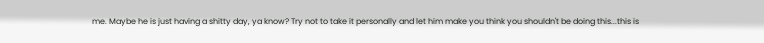me. Maybe he is just having a shitty day, ya know? Try not to take it personally and let him make you think you shouldn't be doing this...this is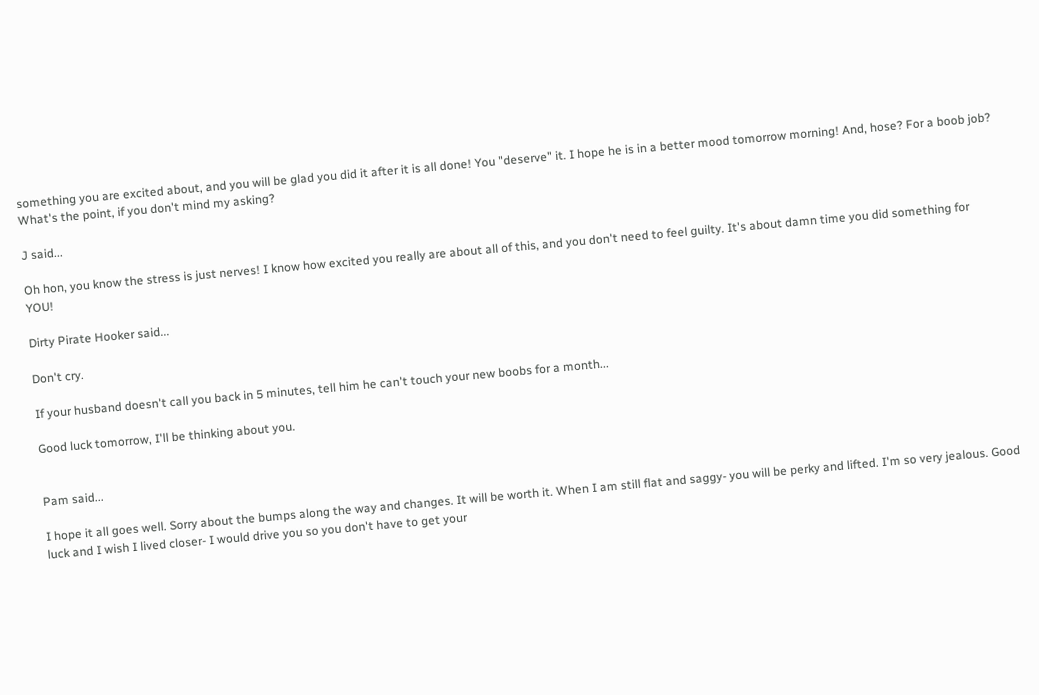something you are excited about, and you will be glad you did it after it is all done! You "deserve" it. I hope he is in a better mood tomorrow morning! And, hose? For a boob job? What's the point, if you don't mind my asking?

J said...

Oh hon, you know the stress is just nerves! I know how excited you really are about all of this, and you don't need to feel guilty. It's about damn time you did something for YOU!

Dirty Pirate Hooker said...

Don't cry.

If your husband doesn't call you back in 5 minutes, tell him he can't touch your new boobs for a month...

Good luck tomorrow, I'll be thinking about you.


Pam said...

I hope it all goes well. Sorry about the bumps along the way and changes. It will be worth it. When I am still flat and saggy- you will be perky and lifted. I'm so very jealous. Good luck and I wish I lived closer- I would drive you so you don't have to get your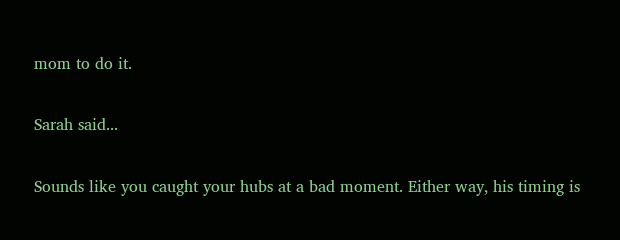mom to do it.

Sarah said...

Sounds like you caught your hubs at a bad moment. Either way, his timing is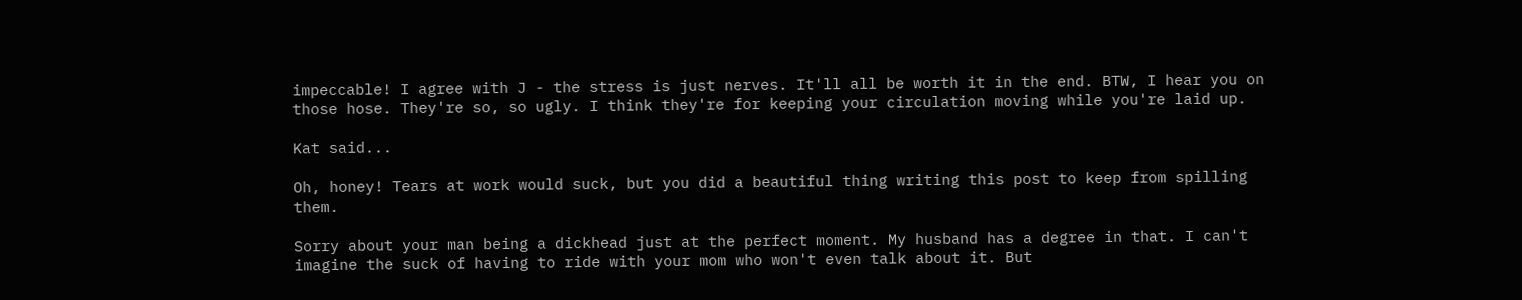impeccable! I agree with J - the stress is just nerves. It'll all be worth it in the end. BTW, I hear you on those hose. They're so, so ugly. I think they're for keeping your circulation moving while you're laid up.

Kat said...

Oh, honey! Tears at work would suck, but you did a beautiful thing writing this post to keep from spilling them.

Sorry about your man being a dickhead just at the perfect moment. My husband has a degree in that. I can't imagine the suck of having to ride with your mom who won't even talk about it. But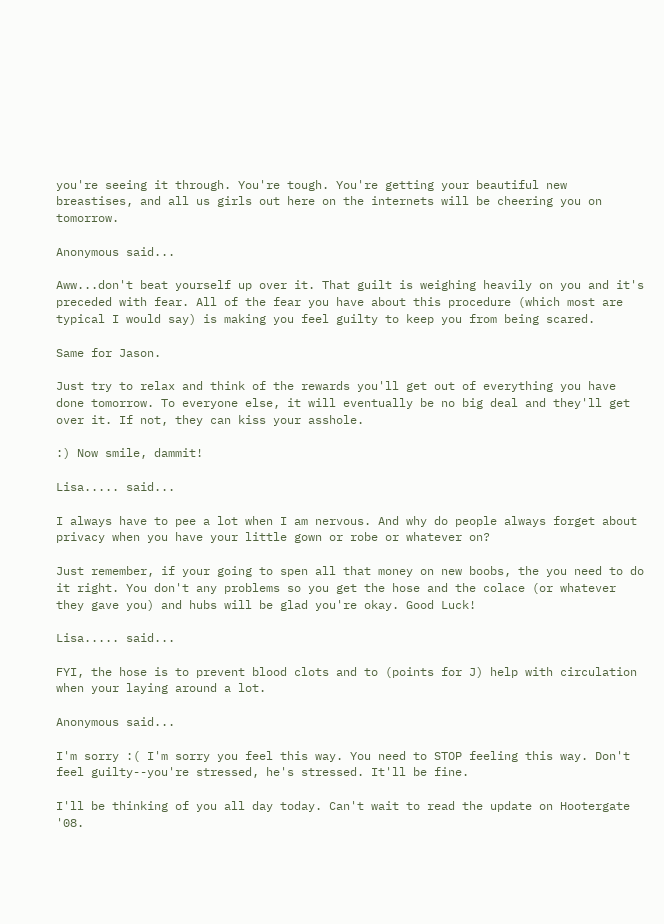you're seeing it through. You're tough. You're getting your beautiful new breastises, and all us girls out here on the internets will be cheering you on tomorrow.

Anonymous said...

Aww...don't beat yourself up over it. That guilt is weighing heavily on you and it's preceded with fear. All of the fear you have about this procedure (which most are typical I would say) is making you feel guilty to keep you from being scared.

Same for Jason.

Just try to relax and think of the rewards you'll get out of everything you have done tomorrow. To everyone else, it will eventually be no big deal and they'll get over it. If not, they can kiss your asshole.

:) Now smile, dammit!

Lisa..... said...

I always have to pee a lot when I am nervous. And why do people always forget about privacy when you have your little gown or robe or whatever on?

Just remember, if your going to spen all that money on new boobs, the you need to do it right. You don't any problems so you get the hose and the colace (or whatever they gave you) and hubs will be glad you're okay. Good Luck!

Lisa..... said...

FYI, the hose is to prevent blood clots and to (points for J) help with circulation when your laying around a lot.

Anonymous said...

I'm sorry :( I'm sorry you feel this way. You need to STOP feeling this way. Don't feel guilty--you're stressed, he's stressed. It'll be fine.

I'll be thinking of you all day today. Can't wait to read the update on Hootergate '08.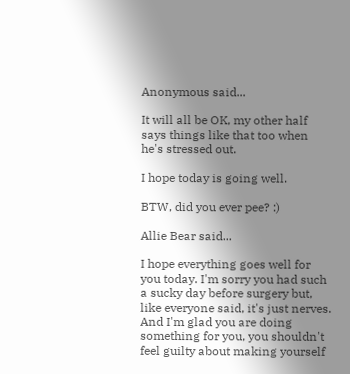Anonymous said...

It will all be OK, my other half says things like that too when he's stressed out.

I hope today is going well.

BTW, did you ever pee? :)

Allie Bear said...

I hope everything goes well for you today. I'm sorry you had such a sucky day before surgery but, like everyone said, it's just nerves. And I'm glad you are doing something for you, you shouldn't feel guilty about making yourself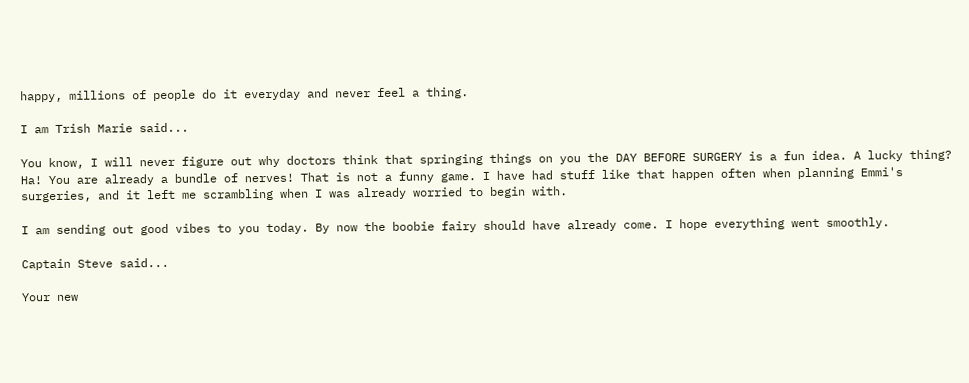happy, millions of people do it everyday and never feel a thing.

I am Trish Marie said...

You know, I will never figure out why doctors think that springing things on you the DAY BEFORE SURGERY is a fun idea. A lucky thing? Ha! You are already a bundle of nerves! That is not a funny game. I have had stuff like that happen often when planning Emmi's surgeries, and it left me scrambling when I was already worried to begin with.

I am sending out good vibes to you today. By now the boobie fairy should have already come. I hope everything went smoothly.

Captain Steve said...

Your new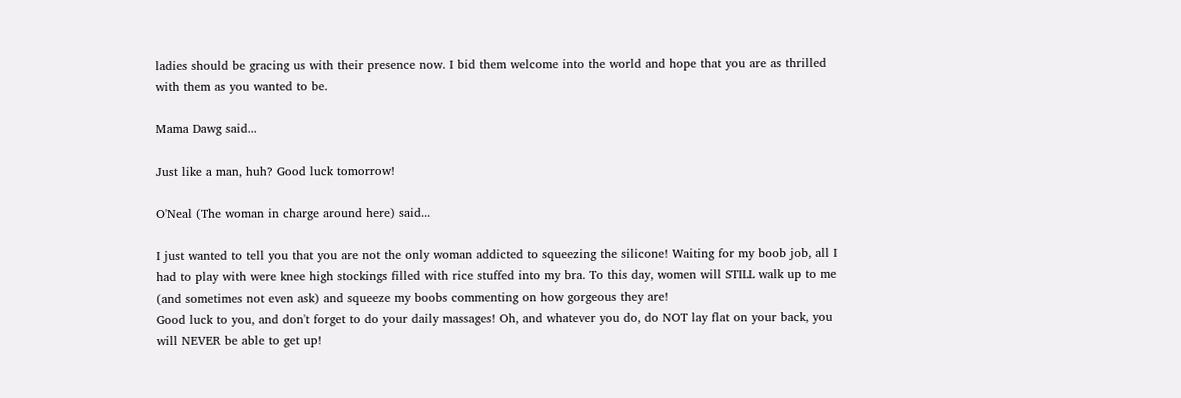ladies should be gracing us with their presence now. I bid them welcome into the world and hope that you are as thrilled with them as you wanted to be.

Mama Dawg said...

Just like a man, huh? Good luck tomorrow!

O'Neal (The woman in charge around here) said...

I just wanted to tell you that you are not the only woman addicted to squeezing the silicone! Waiting for my boob job, all I had to play with were knee high stockings filled with rice stuffed into my bra. To this day, women will STILL walk up to me (and sometimes not even ask) and squeeze my boobs commenting on how gorgeous they are!
Good luck to you, and don't forget to do your daily massages! Oh, and whatever you do, do NOT lay flat on your back, you will NEVER be able to get up!